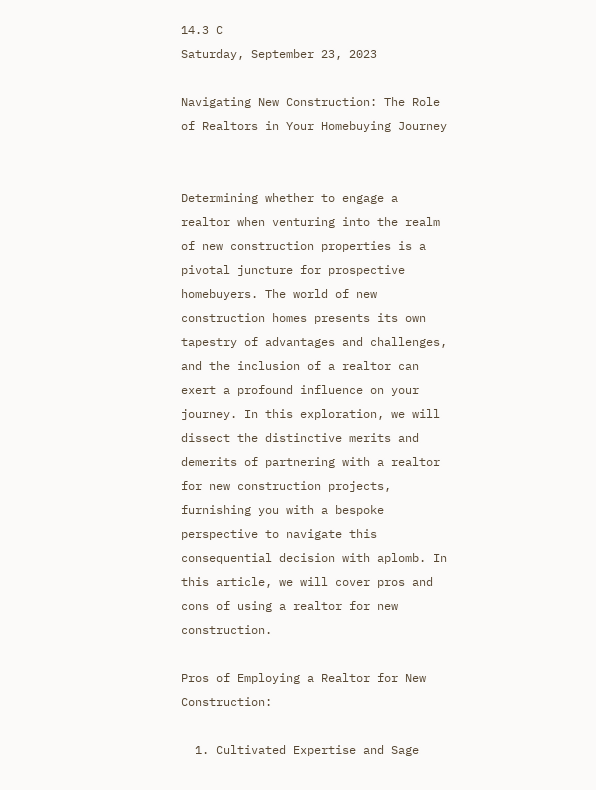14.3 C
Saturday, September 23, 2023

Navigating New Construction: The Role of Realtors in Your Homebuying Journey


Determining whether to engage a realtor when venturing into the realm of new construction properties is a pivotal juncture for prospective homebuyers. The world of new construction homes presents its own tapestry of advantages and challenges, and the inclusion of a realtor can exert a profound influence on your journey. In this exploration, we will dissect the distinctive merits and demerits of partnering with a realtor for new construction projects, furnishing you with a bespoke perspective to navigate this consequential decision with aplomb. In this article, we will cover pros and cons of using a realtor for new construction.

Pros of Employing a Realtor for New Construction:

  1. Cultivated Expertise and Sage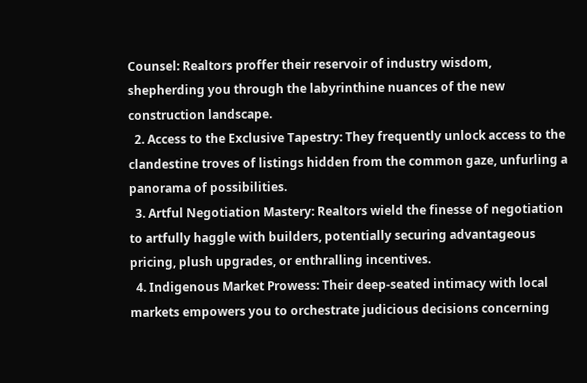Counsel: Realtors proffer their reservoir of industry wisdom, shepherding you through the labyrinthine nuances of the new construction landscape.
  2. Access to the Exclusive Tapestry: They frequently unlock access to the clandestine troves of listings hidden from the common gaze, unfurling a panorama of possibilities.
  3. Artful Negotiation Mastery: Realtors wield the finesse of negotiation to artfully haggle with builders, potentially securing advantageous pricing, plush upgrades, or enthralling incentives.
  4. Indigenous Market Prowess: Their deep-seated intimacy with local markets empowers you to orchestrate judicious decisions concerning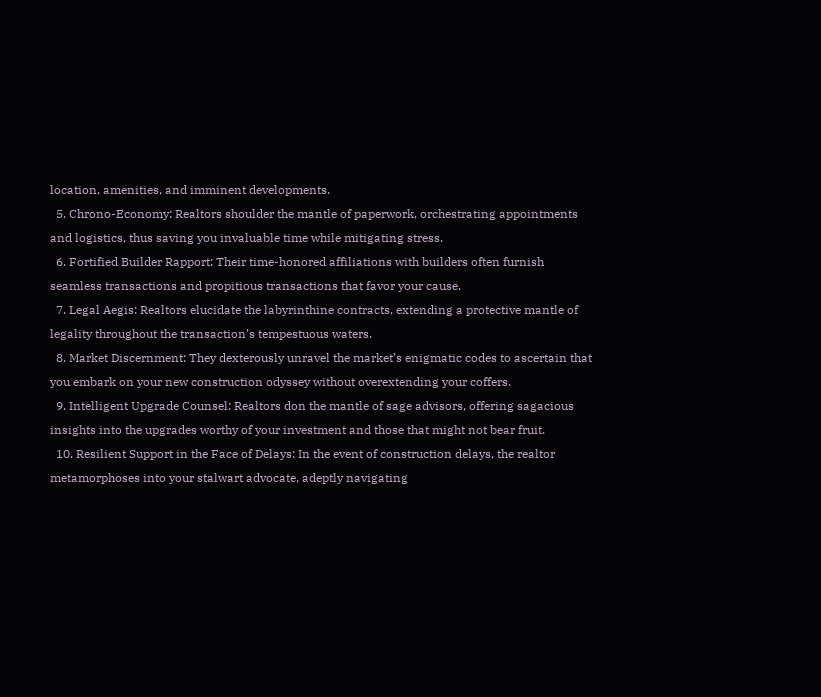location, amenities, and imminent developments.
  5. Chrono-Economy: Realtors shoulder the mantle of paperwork, orchestrating appointments and logistics, thus saving you invaluable time while mitigating stress.
  6. Fortified Builder Rapport: Their time-honored affiliations with builders often furnish seamless transactions and propitious transactions that favor your cause.
  7. Legal Aegis: Realtors elucidate the labyrinthine contracts, extending a protective mantle of legality throughout the transaction’s tempestuous waters.
  8. Market Discernment: They dexterously unravel the market’s enigmatic codes to ascertain that you embark on your new construction odyssey without overextending your coffers.
  9. Intelligent Upgrade Counsel: Realtors don the mantle of sage advisors, offering sagacious insights into the upgrades worthy of your investment and those that might not bear fruit.
  10. Resilient Support in the Face of Delays: In the event of construction delays, the realtor metamorphoses into your stalwart advocate, adeptly navigating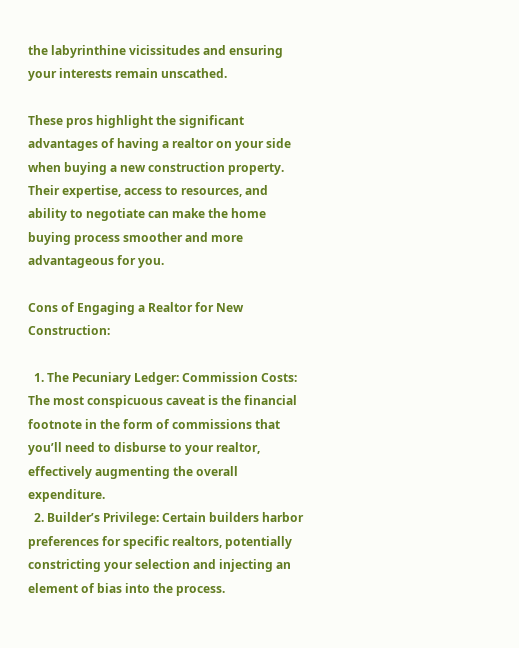the labyrinthine vicissitudes and ensuring your interests remain unscathed.

These pros highlight the significant advantages of having a realtor on your side when buying a new construction property. Their expertise, access to resources, and ability to negotiate can make the home buying process smoother and more advantageous for you.

Cons of Engaging a Realtor for New Construction:

  1. The Pecuniary Ledger: Commission Costs: The most conspicuous caveat is the financial footnote in the form of commissions that you’ll need to disburse to your realtor, effectively augmenting the overall expenditure.
  2. Builder’s Privilege: Certain builders harbor preferences for specific realtors, potentially constricting your selection and injecting an element of bias into the process.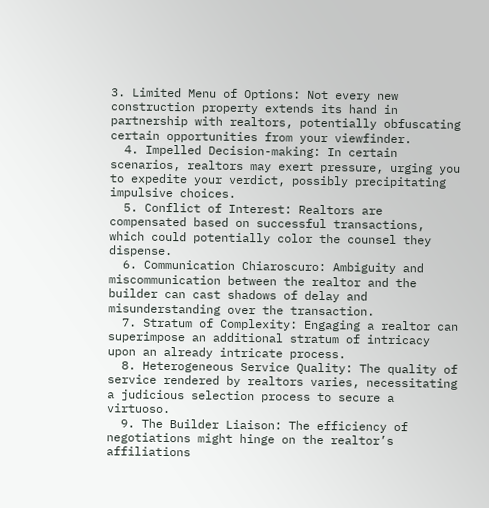3. Limited Menu of Options: Not every new construction property extends its hand in partnership with realtors, potentially obfuscating certain opportunities from your viewfinder.
  4. Impelled Decision-making: In certain scenarios, realtors may exert pressure, urging you to expedite your verdict, possibly precipitating impulsive choices.
  5. Conflict of Interest: Realtors are compensated based on successful transactions, which could potentially color the counsel they dispense.
  6. Communication Chiaroscuro: Ambiguity and miscommunication between the realtor and the builder can cast shadows of delay and misunderstanding over the transaction.
  7. Stratum of Complexity: Engaging a realtor can superimpose an additional stratum of intricacy upon an already intricate process.
  8. Heterogeneous Service Quality: The quality of service rendered by realtors varies, necessitating a judicious selection process to secure a virtuoso.
  9. The Builder Liaison: The efficiency of negotiations might hinge on the realtor’s affiliations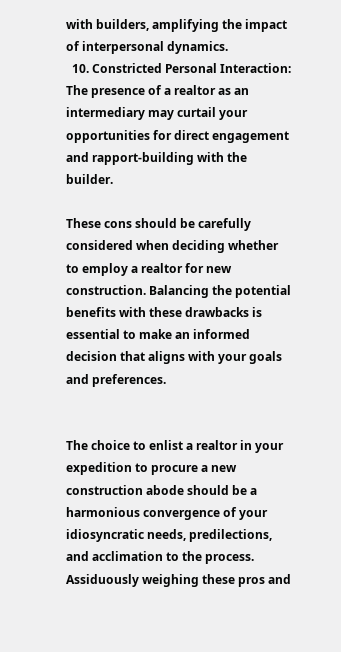with builders, amplifying the impact of interpersonal dynamics.
  10. Constricted Personal Interaction: The presence of a realtor as an intermediary may curtail your opportunities for direct engagement and rapport-building with the builder.

These cons should be carefully considered when deciding whether to employ a realtor for new construction. Balancing the potential benefits with these drawbacks is essential to make an informed decision that aligns with your goals and preferences.


The choice to enlist a realtor in your expedition to procure a new construction abode should be a harmonious convergence of your idiosyncratic needs, predilections, and acclimation to the process. Assiduously weighing these pros and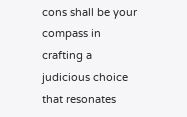cons shall be your compass in crafting a judicious choice that resonates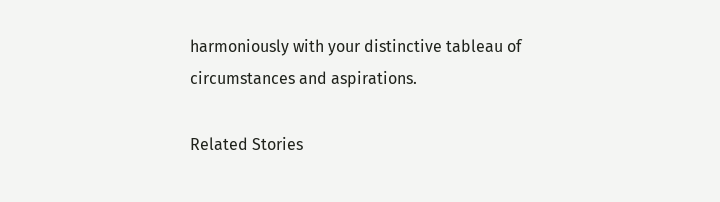harmoniously with your distinctive tableau of circumstances and aspirations.

Related Stories